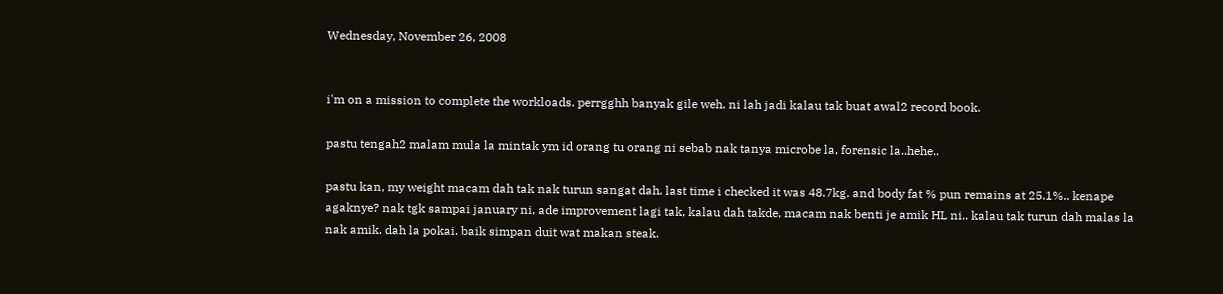Wednesday, November 26, 2008


i'm on a mission to complete the workloads. perrgghh banyak gile weh. ni lah jadi kalau tak buat awal2 record book.

pastu tengah2 malam mula la mintak ym id orang tu orang ni sebab nak tanya microbe la, forensic la..hehe..

pastu kan, my weight macam dah tak nak turun sangat dah. last time i checked it was 48.7kg. and body fat % pun remains at 25.1%.. kenape agaknye? nak tgk sampai january ni, ade improvement lagi tak, kalau dah takde, macam nak benti je amik HL ni.. kalau tak turun dah malas la nak amik. dah la pokai. baik simpan duit wat makan steak.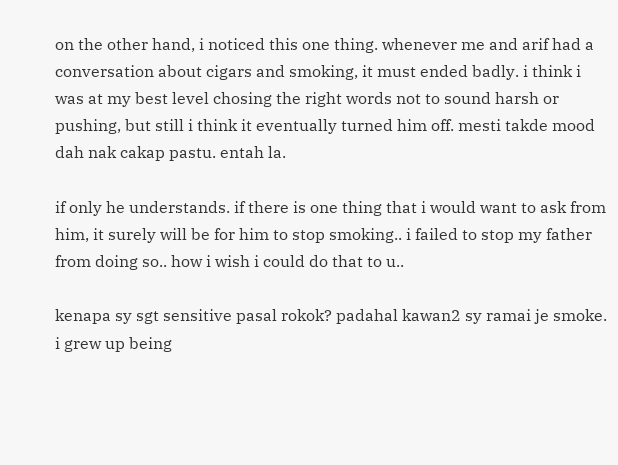on the other hand, i noticed this one thing. whenever me and arif had a conversation about cigars and smoking, it must ended badly. i think i was at my best level chosing the right words not to sound harsh or pushing, but still i think it eventually turned him off. mesti takde mood dah nak cakap pastu. entah la.

if only he understands. if there is one thing that i would want to ask from him, it surely will be for him to stop smoking.. i failed to stop my father from doing so.. how i wish i could do that to u..

kenapa sy sgt sensitive pasal rokok? padahal kawan2 sy ramai je smoke. i grew up being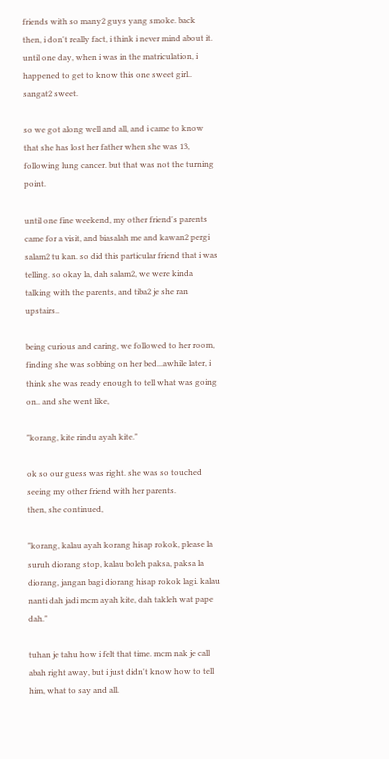friends with so many2 guys yang smoke. back then, i don't really fact, i think i never mind about it. until one day, when i was in the matriculation, i happened to get to know this one sweet girl.. sangat2 sweet.

so we got along well and all, and i came to know that she has lost her father when she was 13, following lung cancer. but that was not the turning point.

until one fine weekend, my other friend's parents came for a visit, and biasalah me and kawan2 pergi salam2 tu kan. so did this particular friend that i was telling. so okay la, dah salam2, we were kinda talking with the parents, and tiba2 je she ran upstairs..

being curious and caring, we followed to her room, finding she was sobbing on her bed...awhile later, i think she was ready enough to tell what was going on.. and she went like,

"korang, kite rindu ayah kite."

ok so our guess was right. she was so touched seeing my other friend with her parents.
then, she continued,

"korang, kalau ayah korang hisap rokok, please la suruh diorang stop, kalau boleh paksa, paksa la diorang, jangan bagi diorang hisap rokok lagi. kalau nanti dah jadi mcm ayah kite, dah takleh wat pape dah."

tuhan je tahu how i felt that time. mcm nak je call abah right away, but i just didn't know how to tell him, what to say and all.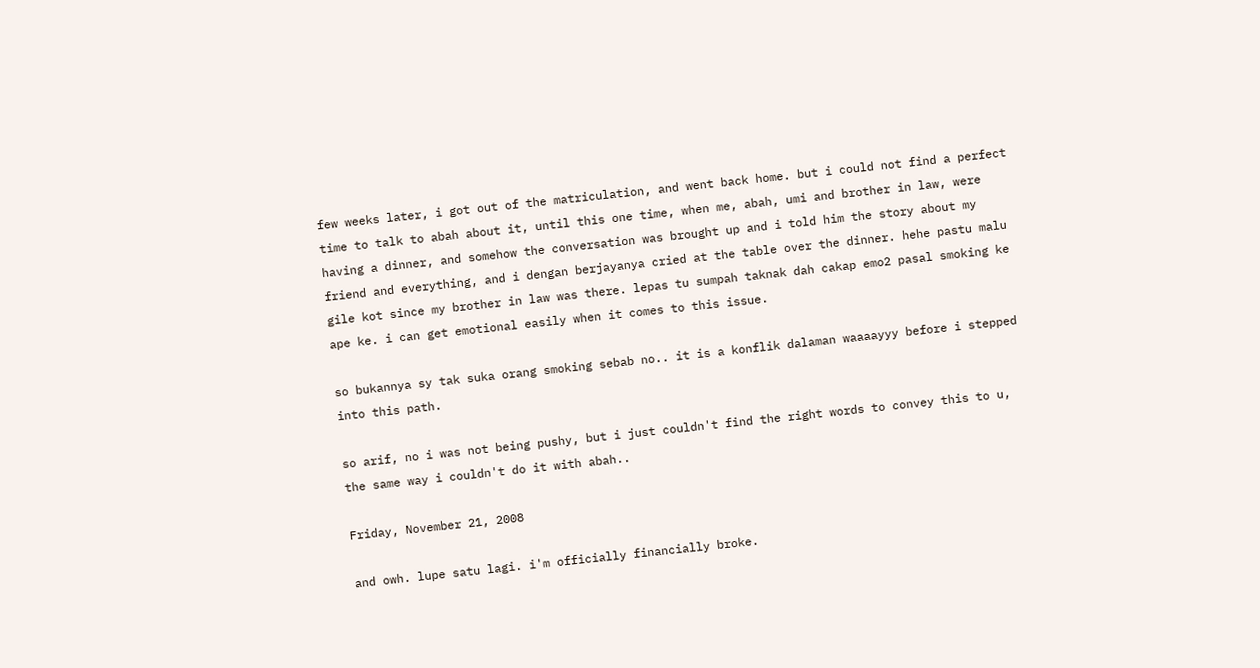few weeks later, i got out of the matriculation, and went back home. but i could not find a perfect time to talk to abah about it, until this one time, when me, abah, umi and brother in law, were having a dinner, and somehow the conversation was brought up and i told him the story about my friend and everything, and i dengan berjayanya cried at the table over the dinner. hehe pastu malu gile kot since my brother in law was there. lepas tu sumpah taknak dah cakap emo2 pasal smoking ke ape ke. i can get emotional easily when it comes to this issue.

so bukannya sy tak suka orang smoking sebab no.. it is a konflik dalaman waaaayyy before i stepped into this path.

so arif, no i was not being pushy, but i just couldn't find the right words to convey this to u, the same way i couldn't do it with abah..

Friday, November 21, 2008

and owh. lupe satu lagi. i'm officially financially broke.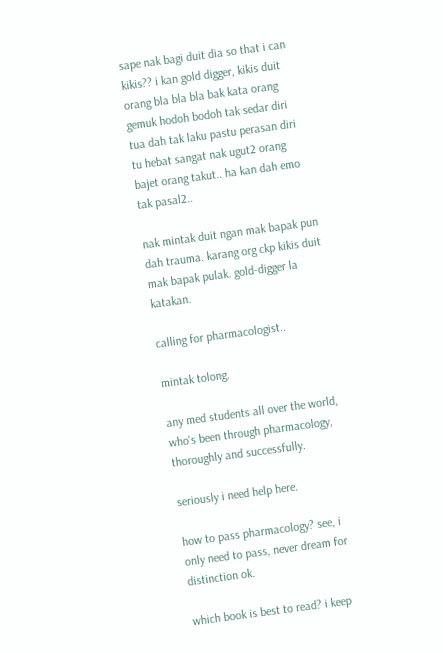sape nak bagi duit dia so that i can kikis?? i kan gold digger, kikis duit orang bla bla bla bak kata orang gemuk hodoh bodoh tak sedar diri tua dah tak laku pastu perasan diri tu hebat sangat nak ugut2 orang bajet orang takut.. ha kan dah emo tak pasal2..

nak mintak duit ngan mak bapak pun dah trauma. karang org ckp kikis duit mak bapak pulak. gold-digger la katakan.

calling for pharmacologist..

mintak tolong.

any med students all over the world, who's been through pharmacology, thoroughly and successfully.

seriously i need help here.

how to pass pharmacology? see, i only need to pass, never dream for distinction ok.

which book is best to read? i keep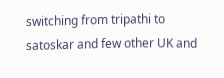switching from tripathi to satoskar and few other UK and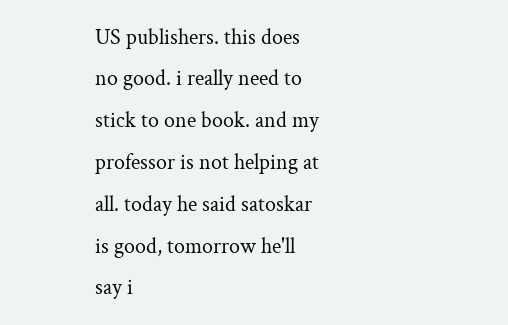US publishers. this does no good. i really need to stick to one book. and my professor is not helping at all. today he said satoskar is good, tomorrow he'll say i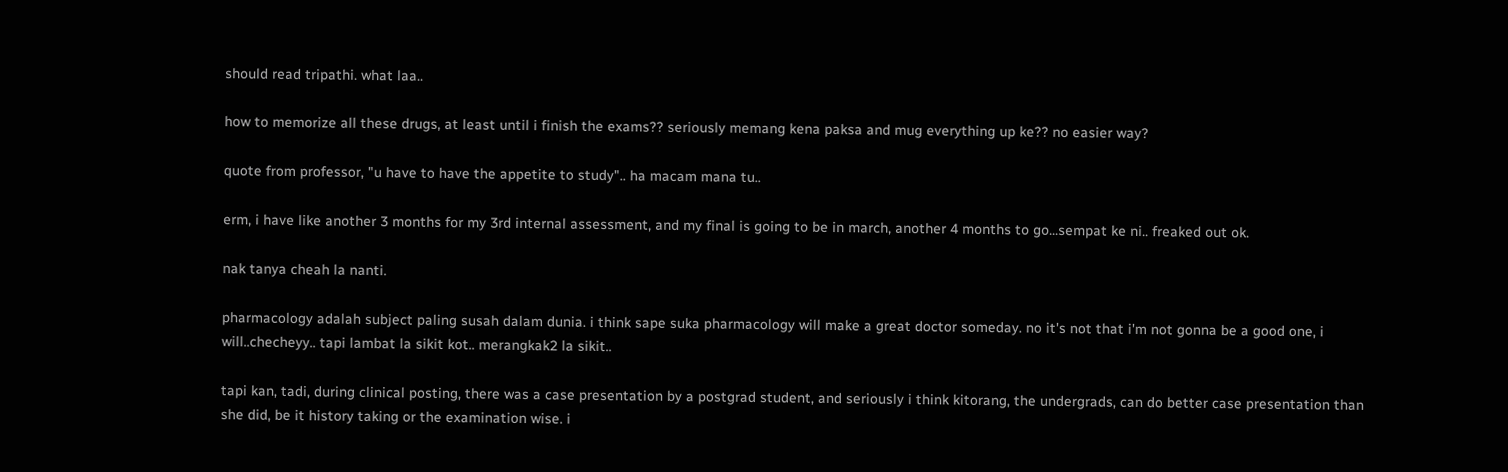should read tripathi. what laa..

how to memorize all these drugs, at least until i finish the exams?? seriously memang kena paksa and mug everything up ke?? no easier way?

quote from professor, "u have to have the appetite to study".. ha macam mana tu..

erm, i have like another 3 months for my 3rd internal assessment, and my final is going to be in march, another 4 months to go...sempat ke ni.. freaked out ok.

nak tanya cheah la nanti.

pharmacology adalah subject paling susah dalam dunia. i think sape suka pharmacology will make a great doctor someday. no it's not that i'm not gonna be a good one, i will..checheyy.. tapi lambat la sikit kot.. merangkak2 la sikit..

tapi kan, tadi, during clinical posting, there was a case presentation by a postgrad student, and seriously i think kitorang, the undergrads, can do better case presentation than she did, be it history taking or the examination wise. i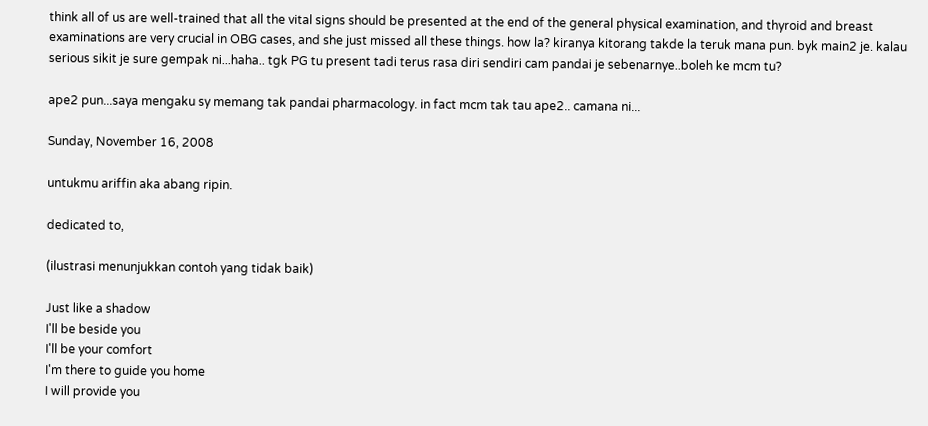think all of us are well-trained that all the vital signs should be presented at the end of the general physical examination, and thyroid and breast examinations are very crucial in OBG cases, and she just missed all these things. how la? kiranya kitorang takde la teruk mana pun. byk main2 je. kalau serious sikit je sure gempak ni...haha.. tgk PG tu present tadi terus rasa diri sendiri cam pandai je sebenarnye..boleh ke mcm tu?

ape2 pun...saya mengaku sy memang tak pandai pharmacology. in fact mcm tak tau ape2.. camana ni...

Sunday, November 16, 2008

untukmu ariffin aka abang ripin.

dedicated to,

(ilustrasi menunjukkan contoh yang tidak baik)

Just like a shadow
I'll be beside you
I'll be your comfort
I'm there to guide you home
I will provide you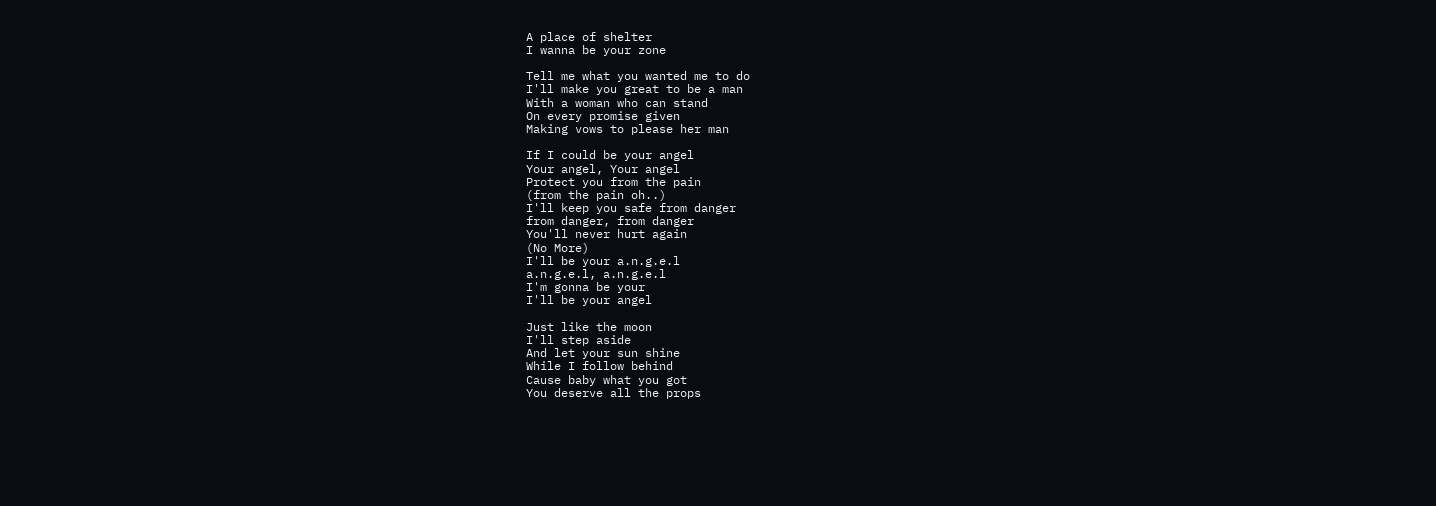A place of shelter
I wanna be your zone

Tell me what you wanted me to do
I'll make you great to be a man
With a woman who can stand
On every promise given
Making vows to please her man

If I could be your angel
Your angel, Your angel
Protect you from the pain
(from the pain oh..)
I'll keep you safe from danger
from danger, from danger
You'll never hurt again
(No More)
I'll be your a.n.g.e.l
a.n.g.e.l, a.n.g.e.l
I'm gonna be your
I'll be your angel

Just like the moon
I'll step aside
And let your sun shine
While I follow behind
Cause baby what you got
You deserve all the props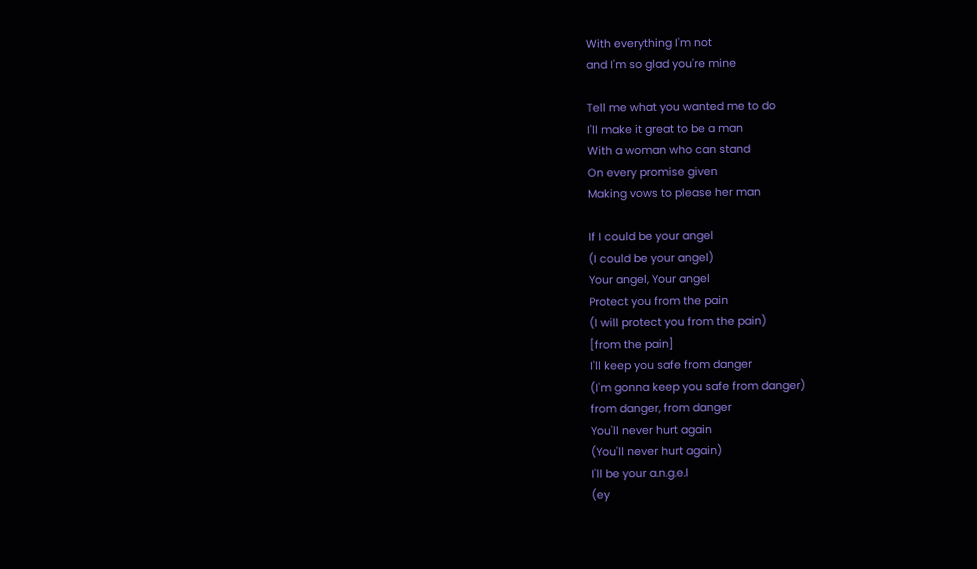With everything I'm not
and I'm so glad you're mine

Tell me what you wanted me to do
I'll make it great to be a man
With a woman who can stand
On every promise given
Making vows to please her man

If I could be your angel
(I could be your angel)
Your angel, Your angel
Protect you from the pain
(I will protect you from the pain)
[from the pain]
I'll keep you safe from danger
(I'm gonna keep you safe from danger)
from danger, from danger
You'll never hurt again
(You'll never hurt again)
I'll be your a.n.g.e.l
(ey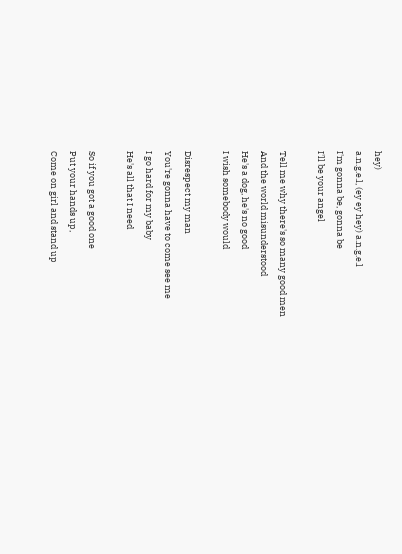hey)
a.n.g.e.l, (ey ey hey) a.n.g.e.l
I'm gonna be, gonna be
I'll be your angel

Tell me why there's so many good men
And the world misunderstood
He's a dog, he's no good
I wish somebody would

Disrespect my man
You're gonna have to come see me
I go hard for my baby
He's all that I need

So if you got a good one
Put your hands up,
Come on girl and stand up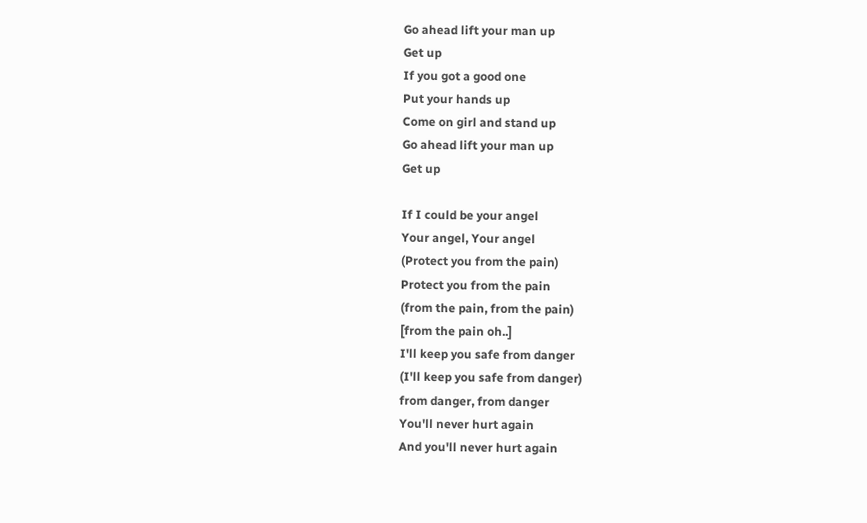Go ahead lift your man up
Get up
If you got a good one
Put your hands up
Come on girl and stand up
Go ahead lift your man up
Get up

If I could be your angel
Your angel, Your angel
(Protect you from the pain)
Protect you from the pain
(from the pain, from the pain)
[from the pain oh..]
I'll keep you safe from danger
(I'll keep you safe from danger)
from danger, from danger
You'll never hurt again
And you'll never hurt again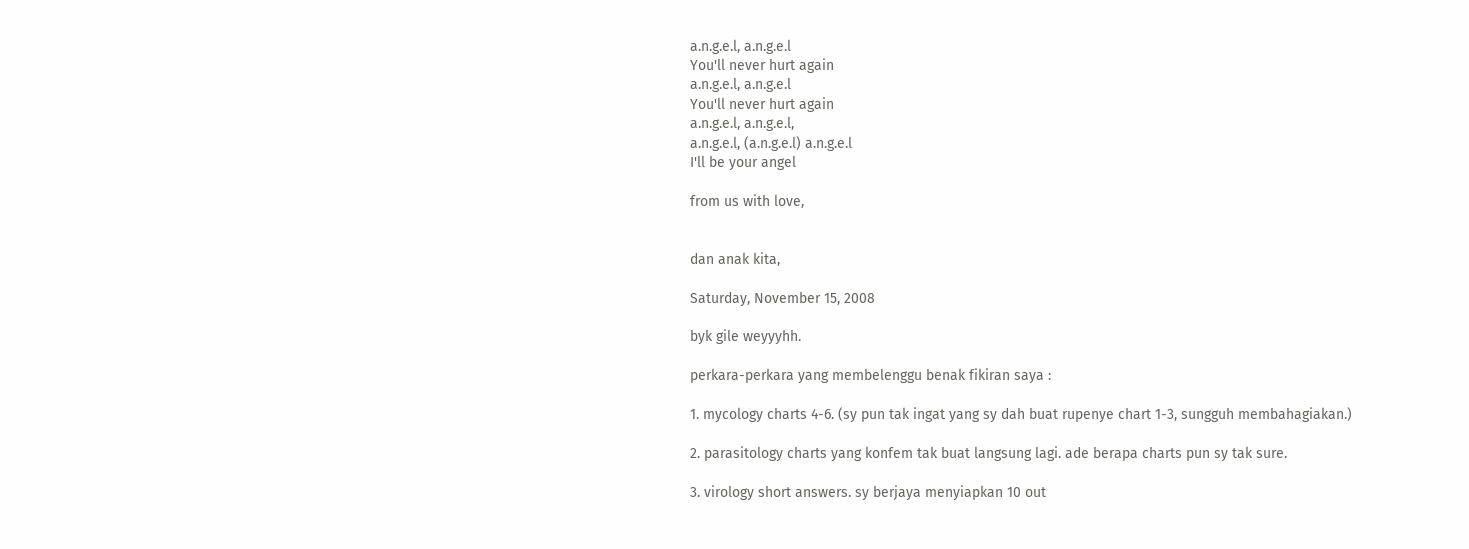a.n.g.e.l, a.n.g.e.l
You'll never hurt again
a.n.g.e.l, a.n.g.e.l
You'll never hurt again
a.n.g.e.l, a.n.g.e.l,
a.n.g.e.l, (a.n.g.e.l) a.n.g.e.l
I'll be your angel

from us with love,


dan anak kita,

Saturday, November 15, 2008

byk gile weyyyhh.

perkara-perkara yang membelenggu benak fikiran saya :

1. mycology charts 4-6. (sy pun tak ingat yang sy dah buat rupenye chart 1-3, sungguh membahagiakan.)

2. parasitology charts yang konfem tak buat langsung lagi. ade berapa charts pun sy tak sure.

3. virology short answers. sy berjaya menyiapkan 10 out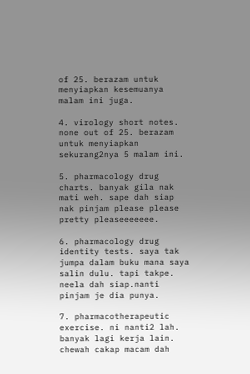of 25. berazam untuk menyiapkan kesemuanya malam ini juga.

4. virology short notes. none out of 25. berazam untuk menyiapkan sekurang2nya 5 malam ini.

5. pharmacology drug charts. banyak gila nak mati weh. sape dah siap nak pinjam please please pretty pleaseeeeeee.

6. pharmacology drug identity tests. saya tak jumpa dalam buku mana saya salin dulu. tapi takpe. neela dah siap.nanti pinjam je dia punya.

7. pharmacotherapeutic exercise. ni nanti2 lah. banyak lagi kerja lain. chewah cakap macam dah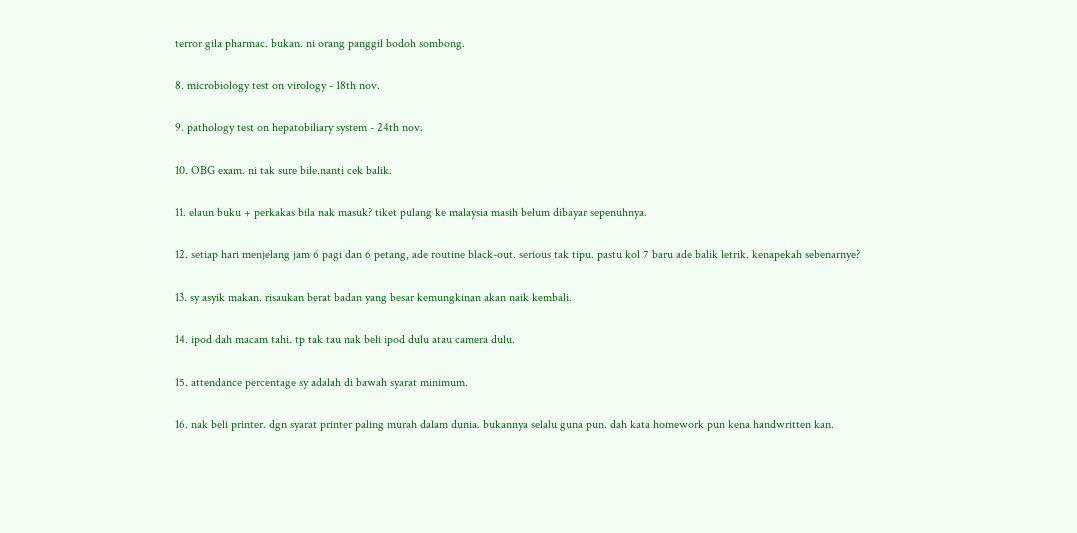terror gila pharmac. bukan. ni orang panggil bodoh sombong.

8. microbiology test on virology - 18th nov.

9. pathology test on hepatobiliary system - 24th nov.

10. OBG exam. ni tak sure bile.nanti cek balik.

11. elaun buku + perkakas bila nak masuk? tiket pulang ke malaysia masih belum dibayar sepenuhnya.

12. setiap hari menjelang jam 6 pagi dan 6 petang, ade routine black-out. serious tak tipu. pastu kol 7 baru ade balik letrik. kenapekah sebenarnye?

13. sy asyik makan. risaukan berat badan yang besar kemungkinan akan naik kembali.

14. ipod dah macam tahi. tp tak tau nak beli ipod dulu atau camera dulu.

15. attendance percentage sy adalah di bawah syarat minimum.

16. nak beli printer. dgn syarat printer paling murah dalam dunia. bukannya selalu guna pun. dah kata homework pun kena handwritten kan.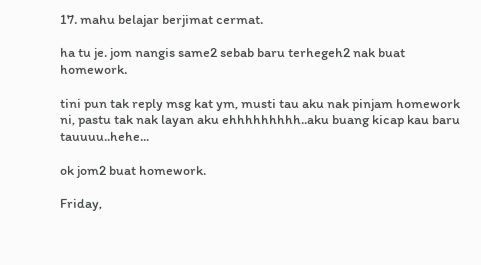17. mahu belajar berjimat cermat.

ha tu je. jom nangis same2 sebab baru terhegeh2 nak buat homework.

tini pun tak reply msg kat ym, musti tau aku nak pinjam homework ni, pastu tak nak layan aku ehhhhhhhhh..aku buang kicap kau baru tauuuu..hehe...

ok jom2 buat homework.

Friday,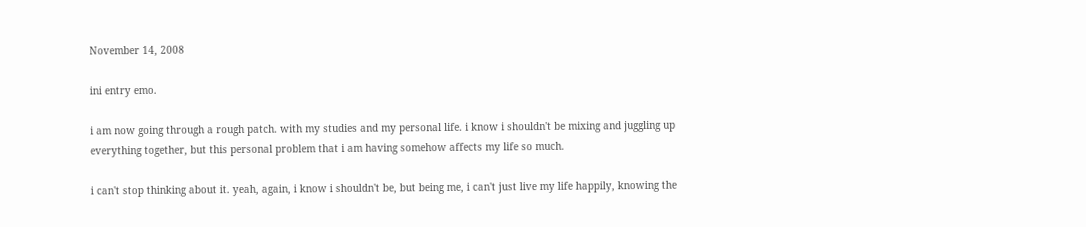November 14, 2008

ini entry emo.

i am now going through a rough patch. with my studies and my personal life. i know i shouldn't be mixing and juggling up everything together, but this personal problem that i am having somehow affects my life so much.

i can't stop thinking about it. yeah, again, i know i shouldn't be, but being me, i can't just live my life happily, knowing the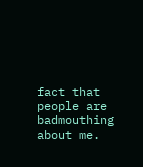fact that people are badmouthing about me.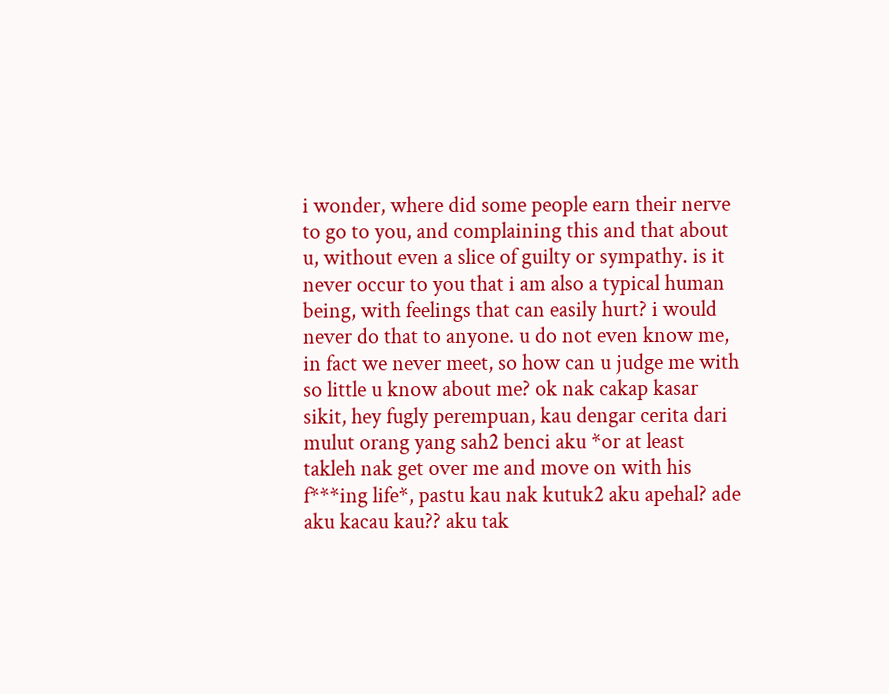i wonder, where did some people earn their nerve to go to you, and complaining this and that about u, without even a slice of guilty or sympathy. is it never occur to you that i am also a typical human being, with feelings that can easily hurt? i would never do that to anyone. u do not even know me, in fact we never meet, so how can u judge me with so little u know about me? ok nak cakap kasar sikit, hey fugly perempuan, kau dengar cerita dari mulut orang yang sah2 benci aku *or at least takleh nak get over me and move on with his f***ing life*, pastu kau nak kutuk2 aku apehal? ade aku kacau kau?? aku tak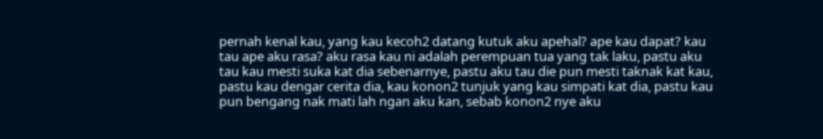pernah kenal kau, yang kau kecoh2 datang kutuk aku apehal? ape kau dapat? kau tau ape aku rasa? aku rasa kau ni adalah perempuan tua yang tak laku, pastu aku tau kau mesti suka kat dia sebenarnye, pastu aku tau die pun mesti taknak kat kau, pastu kau dengar cerita dia, kau konon2 tunjuk yang kau simpati kat dia, pastu kau pun bengang nak mati lah ngan aku kan, sebab konon2 nye aku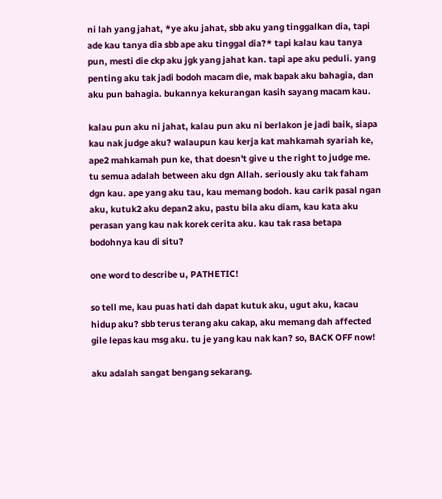ni lah yang jahat, *ye aku jahat, sbb aku yang tinggalkan dia, tapi ade kau tanya dia sbb ape aku tinggal dia?* tapi kalau kau tanya pun, mesti die ckp aku jgk yang jahat kan. tapi ape aku peduli. yang penting aku tak jadi bodoh macam die, mak bapak aku bahagia, dan aku pun bahagia. bukannya kekurangan kasih sayang macam kau.

kalau pun aku ni jahat, kalau pun aku ni berlakon je jadi baik, siapa kau nak judge aku? walaupun kau kerja kat mahkamah syariah ke, ape2 mahkamah pun ke, that doesn't give u the right to judge me. tu semua adalah between aku dgn Allah. seriously aku tak faham dgn kau. ape yang aku tau, kau memang bodoh. kau carik pasal ngan aku, kutuk2 aku depan2 aku, pastu bila aku diam, kau kata aku perasan yang kau nak korek cerita aku. kau tak rasa betapa bodohnya kau di situ?

one word to describe u, PATHETIC!

so tell me, kau puas hati dah dapat kutuk aku, ugut aku, kacau hidup aku? sbb terus terang aku cakap, aku memang dah affected gile lepas kau msg aku. tu je yang kau nak kan? so, BACK OFF now!

aku adalah sangat bengang sekarang.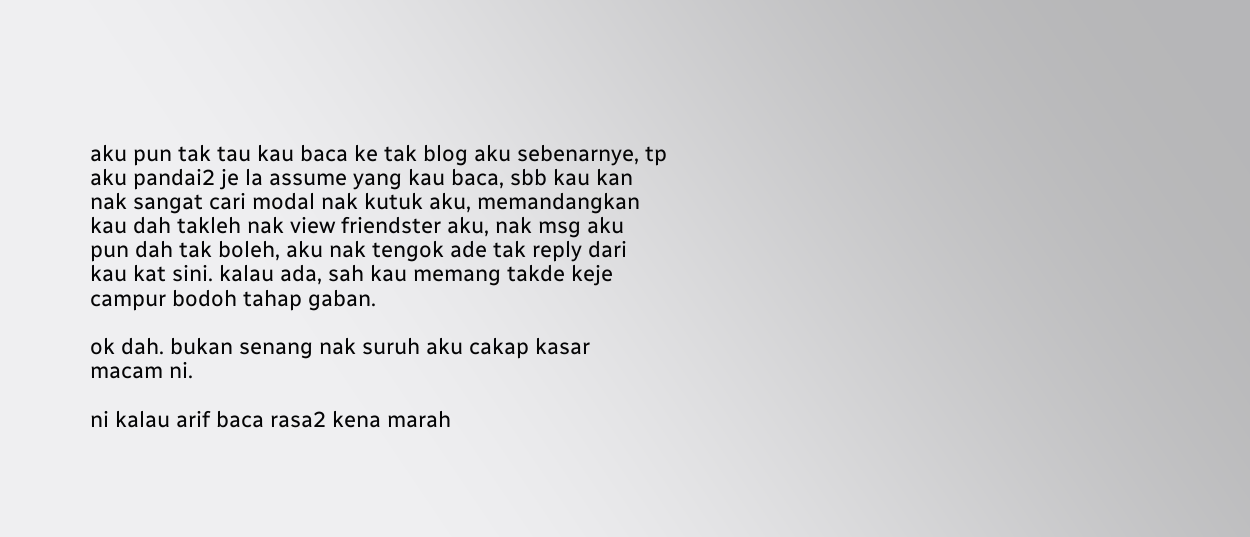aku pun tak tau kau baca ke tak blog aku sebenarnye, tp aku pandai2 je la assume yang kau baca, sbb kau kan nak sangat cari modal nak kutuk aku, memandangkan kau dah takleh nak view friendster aku, nak msg aku pun dah tak boleh, aku nak tengok ade tak reply dari kau kat sini. kalau ada, sah kau memang takde keje campur bodoh tahap gaban.

ok dah. bukan senang nak suruh aku cakap kasar macam ni.

ni kalau arif baca rasa2 kena marah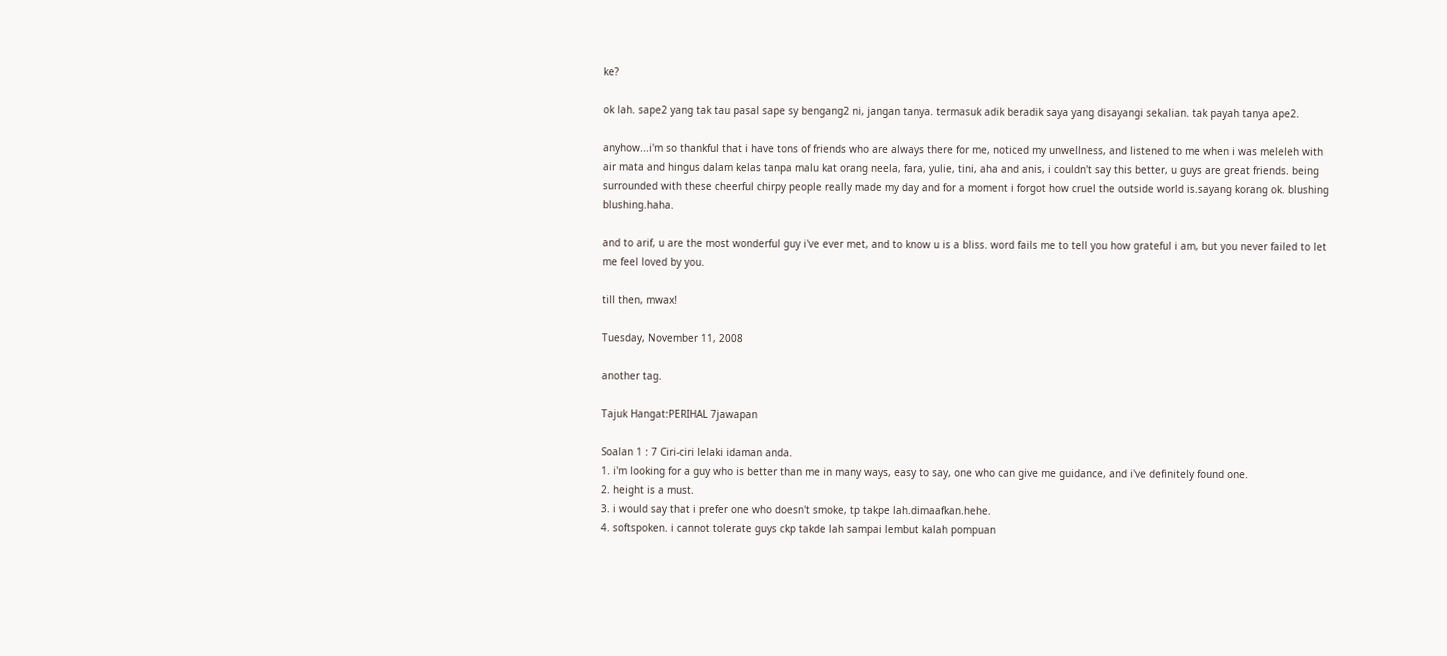ke?

ok lah. sape2 yang tak tau pasal sape sy bengang2 ni, jangan tanya. termasuk adik beradik saya yang disayangi sekalian. tak payah tanya ape2.

anyhow...i'm so thankful that i have tons of friends who are always there for me, noticed my unwellness, and listened to me when i was meleleh with air mata and hingus dalam kelas tanpa malu kat orang neela, fara, yulie, tini, aha and anis, i couldn't say this better, u guys are great friends. being surrounded with these cheerful chirpy people really made my day and for a moment i forgot how cruel the outside world is.sayang korang ok. blushing blushing.haha.

and to arif, u are the most wonderful guy i've ever met, and to know u is a bliss. word fails me to tell you how grateful i am, but you never failed to let me feel loved by you.

till then, mwax!

Tuesday, November 11, 2008

another tag.

Tajuk Hangat:PERIHAL 7jawapan

Soalan 1 : 7 Ciri-ciri lelaki idaman anda.
1. i'm looking for a guy who is better than me in many ways, easy to say, one who can give me guidance, and i've definitely found one.
2. height is a must.
3. i would say that i prefer one who doesn't smoke, tp takpe lah.dimaafkan.hehe.
4. softspoken. i cannot tolerate guys ckp takde lah sampai lembut kalah pompuan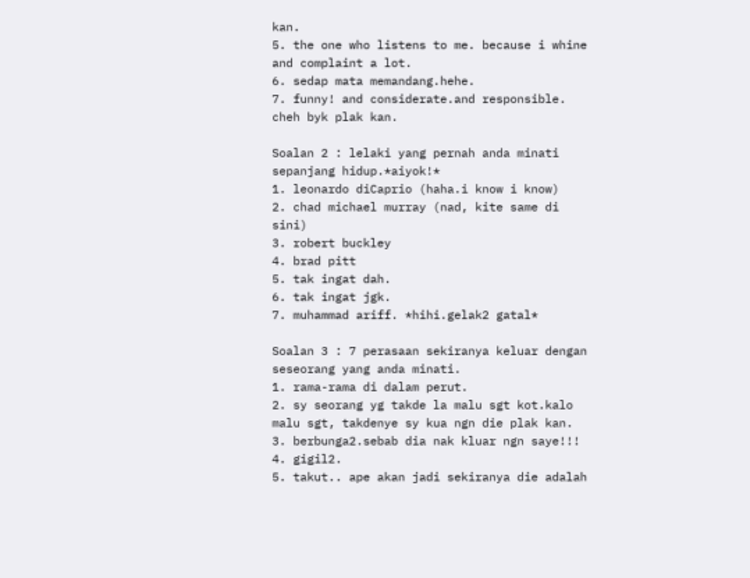kan.
5. the one who listens to me. because i whine and complaint a lot.
6. sedap mata memandang.hehe.
7. funny! and considerate.and responsible. cheh byk plak kan.

Soalan 2 : lelaki yang pernah anda minati sepanjang hidup.*aiyok!*
1. leonardo diCaprio (haha.i know i know)
2. chad michael murray (nad, kite same di sini)
3. robert buckley
4. brad pitt
5. tak ingat dah.
6. tak ingat jgk.
7. muhammad ariff. *hihi.gelak2 gatal*

Soalan 3 : 7 perasaan sekiranya keluar dengan seseorang yang anda minati.
1. rama-rama di dalam perut.
2. sy seorang yg takde la malu sgt kot.kalo malu sgt, takdenye sy kua ngn die plak kan.
3. berbunga2.sebab dia nak kluar ngn saye!!!
4. gigil2.
5. takut.. ape akan jadi sekiranya die adalah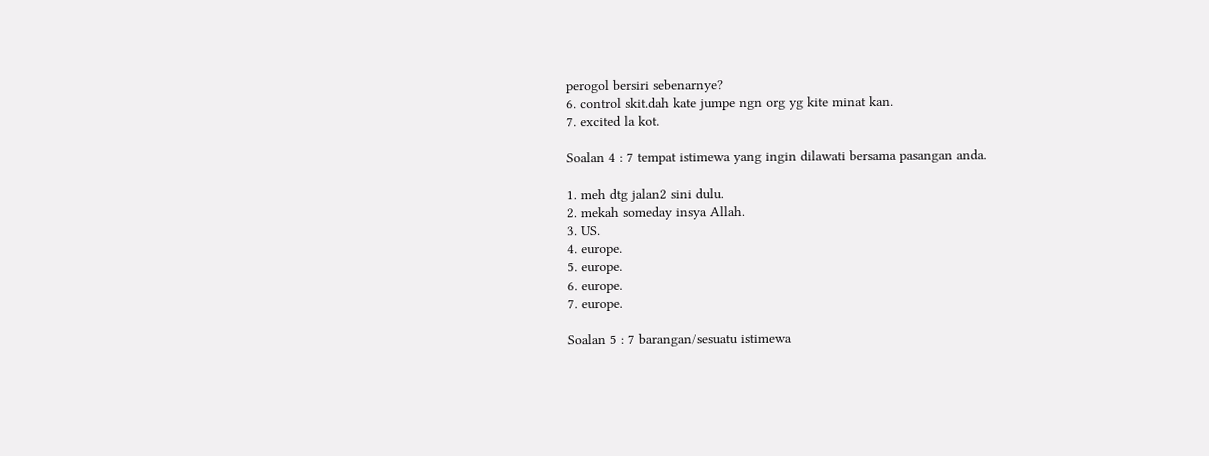perogol bersiri sebenarnye?
6. control skit.dah kate jumpe ngn org yg kite minat kan.
7. excited la kot.

Soalan 4 : 7 tempat istimewa yang ingin dilawati bersama pasangan anda.

1. meh dtg jalan2 sini dulu.
2. mekah someday insya Allah.
3. US.
4. europe.
5. europe.
6. europe.
7. europe.

Soalan 5 : 7 barangan/sesuatu istimewa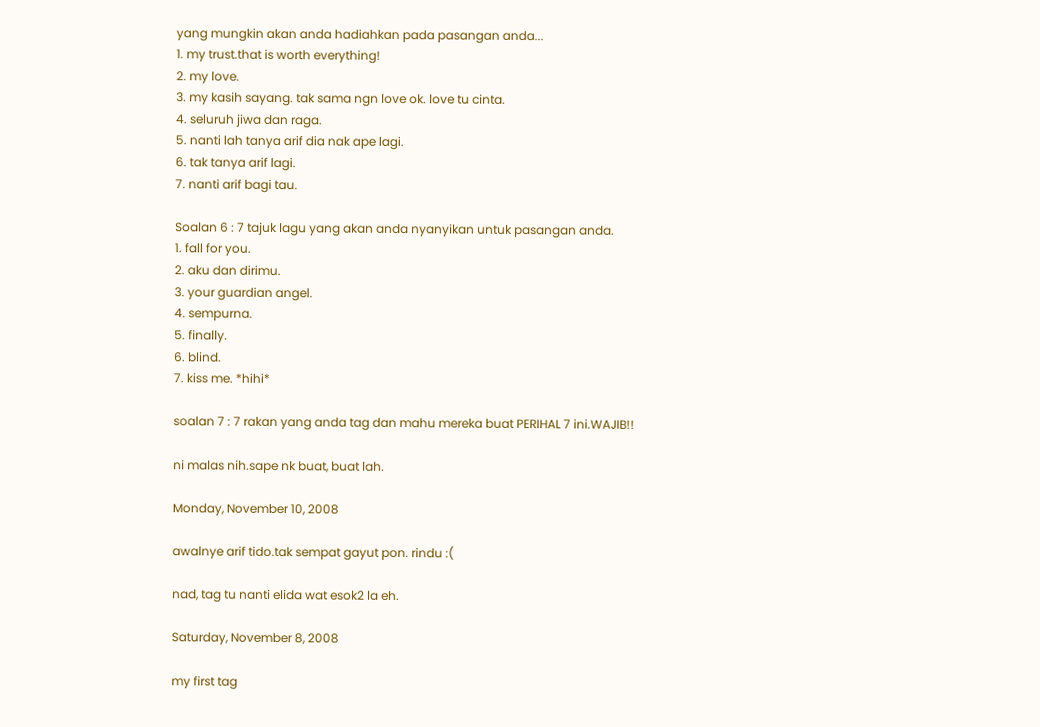yang mungkin akan anda hadiahkan pada pasangan anda...
1. my trust.that is worth everything!
2. my love.
3. my kasih sayang. tak sama ngn love ok. love tu cinta.
4. seluruh jiwa dan raga.
5. nanti lah tanya arif dia nak ape lagi.
6. tak tanya arif lagi.
7. nanti arif bagi tau.

Soalan 6 : 7 tajuk lagu yang akan anda nyanyikan untuk pasangan anda.
1. fall for you.
2. aku dan dirimu.
3. your guardian angel.
4. sempurna.
5. finally.
6. blind.
7. kiss me. *hihi*

soalan 7 : 7 rakan yang anda tag dan mahu mereka buat PERIHAL 7 ini.WAJIB!!

ni malas nih.sape nk buat, buat lah.

Monday, November 10, 2008

awalnye arif tido.tak sempat gayut pon. rindu :(

nad, tag tu nanti elida wat esok2 la eh.

Saturday, November 8, 2008

my first tag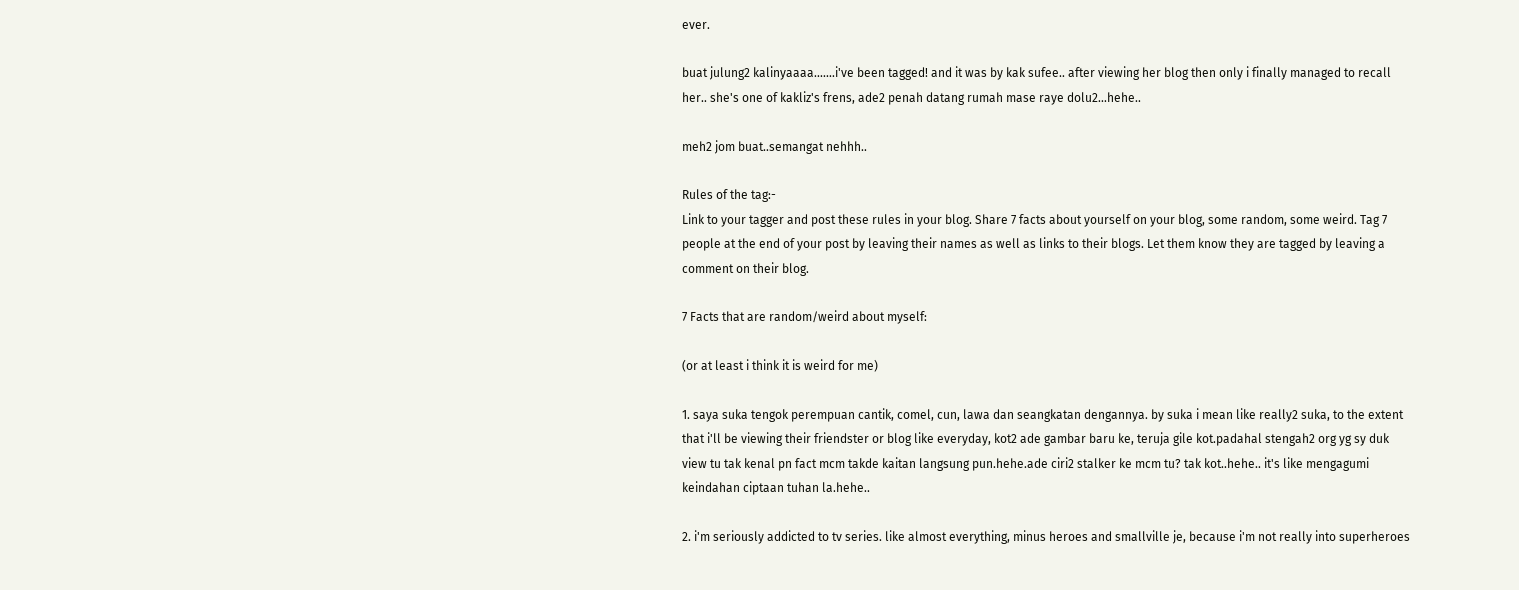ever.

buat julung2 kalinyaaaa.......i've been tagged! and it was by kak sufee.. after viewing her blog then only i finally managed to recall her.. she's one of kakliz's frens, ade2 penah datang rumah mase raye dolu2...hehe..

meh2 jom buat..semangat nehhh..

Rules of the tag:-
Link to your tagger and post these rules in your blog. Share 7 facts about yourself on your blog, some random, some weird. Tag 7 people at the end of your post by leaving their names as well as links to their blogs. Let them know they are tagged by leaving a comment on their blog.

7 Facts that are random/weird about myself:

(or at least i think it is weird for me)

1. saya suka tengok perempuan cantik, comel, cun, lawa dan seangkatan dengannya. by suka i mean like really2 suka, to the extent that i'll be viewing their friendster or blog like everyday, kot2 ade gambar baru ke, teruja gile kot.padahal stengah2 org yg sy duk view tu tak kenal pn fact mcm takde kaitan langsung pun.hehe.ade ciri2 stalker ke mcm tu? tak kot..hehe.. it's like mengagumi keindahan ciptaan tuhan la.hehe..

2. i'm seriously addicted to tv series. like almost everything, minus heroes and smallville je, because i'm not really into superheroes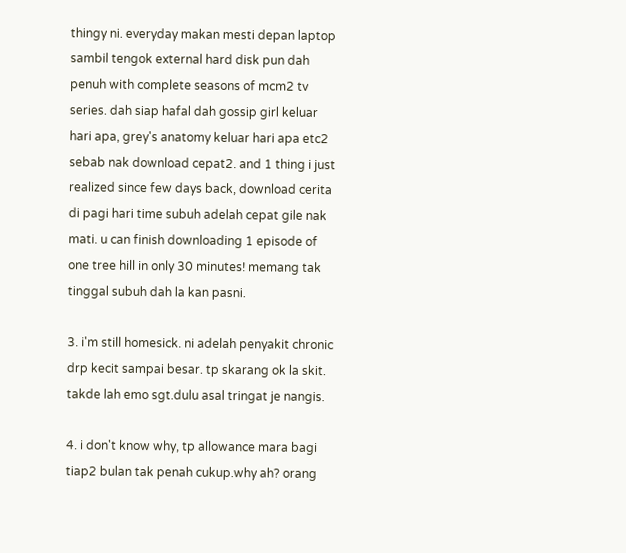thingy ni. everyday makan mesti depan laptop sambil tengok external hard disk pun dah penuh with complete seasons of mcm2 tv series. dah siap hafal dah gossip girl keluar hari apa, grey's anatomy keluar hari apa etc2 sebab nak download cepat2. and 1 thing i just realized since few days back, download cerita di pagi hari time subuh adelah cepat gile nak mati. u can finish downloading 1 episode of one tree hill in only 30 minutes! memang tak tinggal subuh dah la kan pasni.

3. i'm still homesick. ni adelah penyakit chronic drp kecit sampai besar. tp skarang ok la skit. takde lah emo sgt.dulu asal tringat je nangis.

4. i don't know why, tp allowance mara bagi tiap2 bulan tak penah cukup.why ah? orang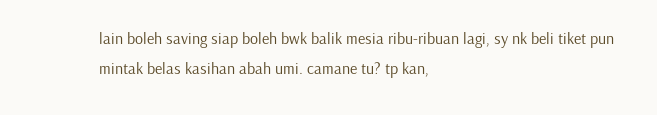lain boleh saving siap boleh bwk balik mesia ribu-ribuan lagi, sy nk beli tiket pun mintak belas kasihan abah umi. camane tu? tp kan,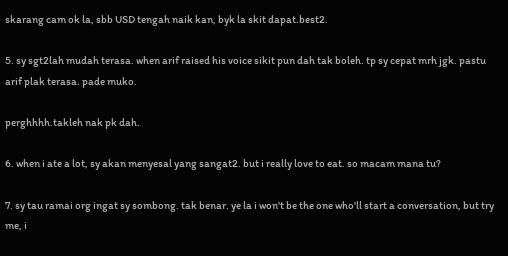skarang cam ok la, sbb USD tengah naik kan, byk la skit dapat.best2.

5. sy sgt2lah mudah terasa. when arif raised his voice sikit pun dah tak boleh. tp sy cepat mrh jgk. pastu arif plak terasa. pade muko.

perghhhh.takleh nak pk dah.

6. when i ate a lot, sy akan menyesal yang sangat2. but i really love to eat. so macam mana tu?

7. sy tau ramai org ingat sy sombong. tak benar. ye la i won't be the one who'll start a conversation, but try me, i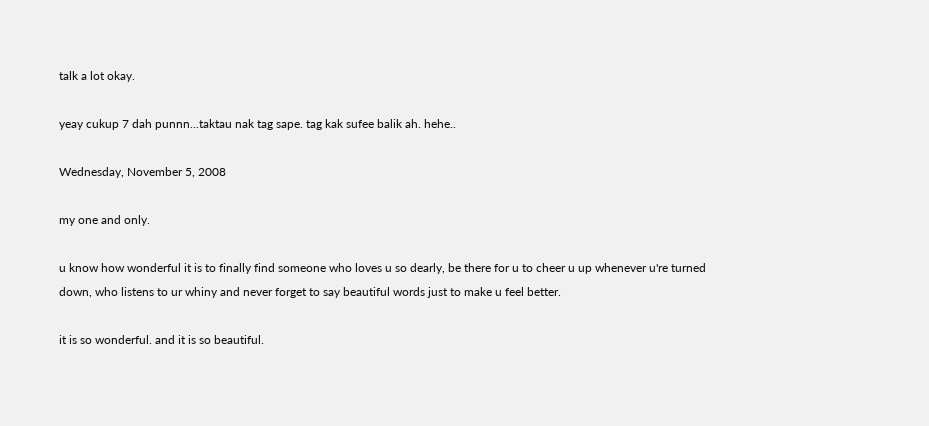talk a lot okay.

yeay cukup 7 dah punnn...taktau nak tag sape. tag kak sufee balik ah. hehe..

Wednesday, November 5, 2008

my one and only.

u know how wonderful it is to finally find someone who loves u so dearly, be there for u to cheer u up whenever u're turned down, who listens to ur whiny and never forget to say beautiful words just to make u feel better.

it is so wonderful. and it is so beautiful.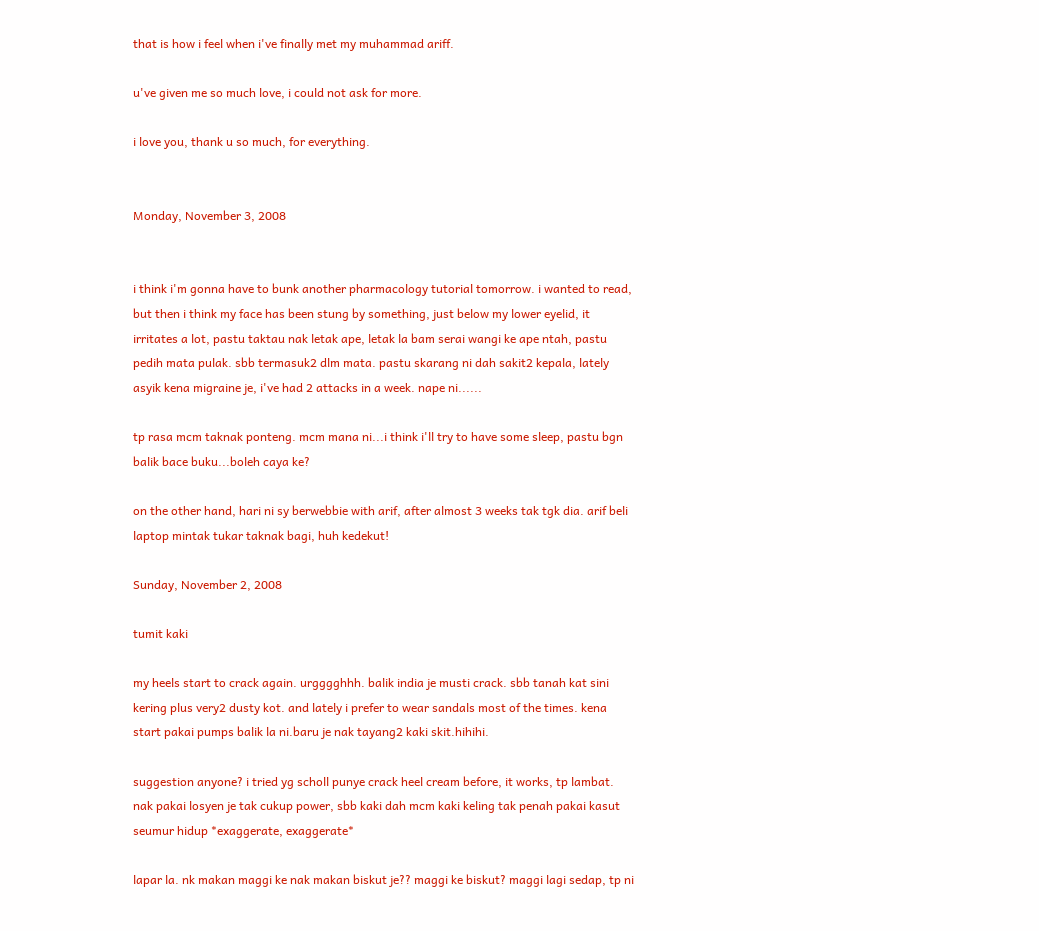that is how i feel when i've finally met my muhammad ariff.

u've given me so much love, i could not ask for more.

i love you, thank u so much, for everything.


Monday, November 3, 2008


i think i'm gonna have to bunk another pharmacology tutorial tomorrow. i wanted to read, but then i think my face has been stung by something, just below my lower eyelid, it irritates a lot, pastu taktau nak letak ape, letak la bam serai wangi ke ape ntah, pastu pedih mata pulak. sbb termasuk2 dlm mata. pastu skarang ni dah sakit2 kepala, lately asyik kena migraine je, i've had 2 attacks in a week. nape ni......

tp rasa mcm taknak ponteng. mcm mana ni...i think i'll try to have some sleep, pastu bgn balik bace buku...boleh caya ke?

on the other hand, hari ni sy berwebbie with arif, after almost 3 weeks tak tgk dia. arif beli laptop mintak tukar taknak bagi, huh kedekut!

Sunday, November 2, 2008

tumit kaki

my heels start to crack again. urgggghhh. balik india je musti crack. sbb tanah kat sini kering plus very2 dusty kot. and lately i prefer to wear sandals most of the times. kena start pakai pumps balik la ni.baru je nak tayang2 kaki skit.hihihi.

suggestion anyone? i tried yg scholl punye crack heel cream before, it works, tp lambat. nak pakai losyen je tak cukup power, sbb kaki dah mcm kaki keling tak penah pakai kasut seumur hidup *exaggerate, exaggerate*

lapar la. nk makan maggi ke nak makan biskut je?? maggi ke biskut? maggi lagi sedap, tp ni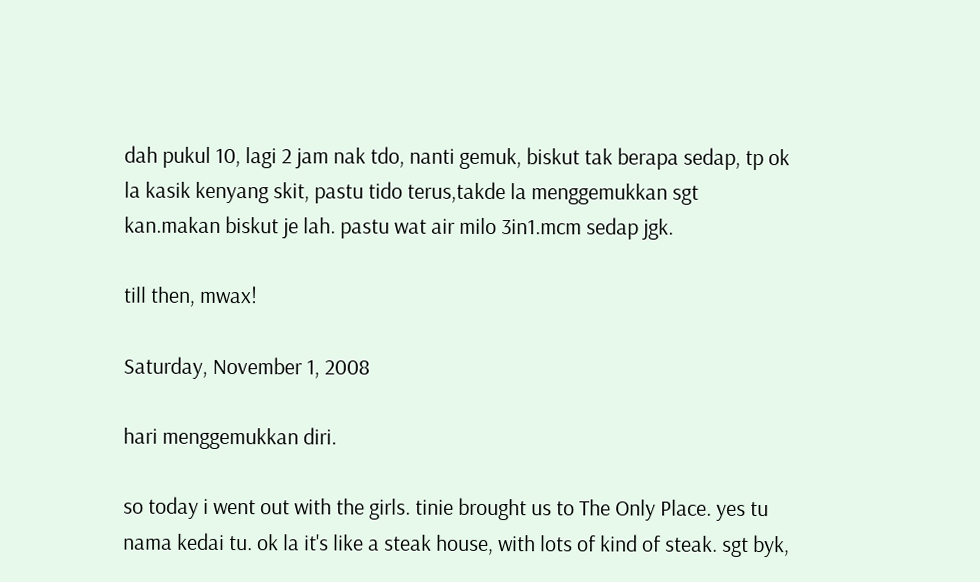dah pukul 10, lagi 2 jam nak tdo, nanti gemuk, biskut tak berapa sedap, tp ok la kasik kenyang skit, pastu tido terus,takde la menggemukkan sgt kan.makan biskut je lah. pastu wat air milo 3in1.mcm sedap jgk.

till then, mwax!

Saturday, November 1, 2008

hari menggemukkan diri.

so today i went out with the girls. tinie brought us to The Only Place. yes tu nama kedai tu. ok la it's like a steak house, with lots of kind of steak. sgt byk,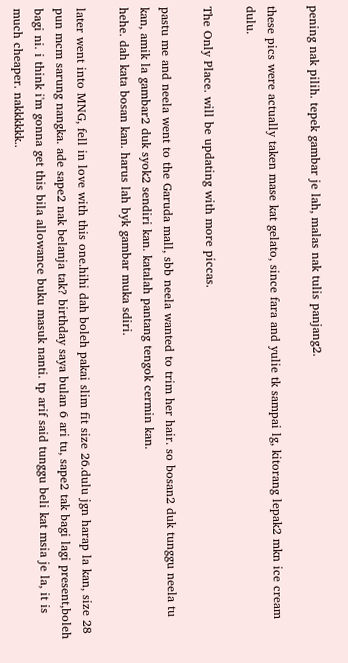pening nak pilih. tepek gambar je lah, malas nak tulis panjang2.

these pics were actually taken mase kat gelato, since fara and yulie tk sampai lg, kitorang lepak2 mkn ice cream dulu.

The Only Place. will be updating with more piccas.

pastu me and neela went to the Garuda mall, sbb neela wanted to trim her hair. so bosan2 duk tunggu neela tu kan, amik la gambar2 duk syok2 sendiri kan. katalah pantang tengok cermin kan.
hehe. dah kata bosan kan. harus lah byk gambar muka sdiri.

later went into MNG, fell in love with this one.hihi dah boleh pakai slim fit size 26.dulu jgn harap la kan, size 28 pun mcm sarung nangka. ade sape2 nak belanja tak? birthday saya bulan 6 ari tu, sape2 tak bagi lagi present,boleh bagi ni. i think i'm gonna get this bila allowance buku masuk nanti. tp arif said tunggu beli kat msia je la, it is much cheaper. nakkkkkk..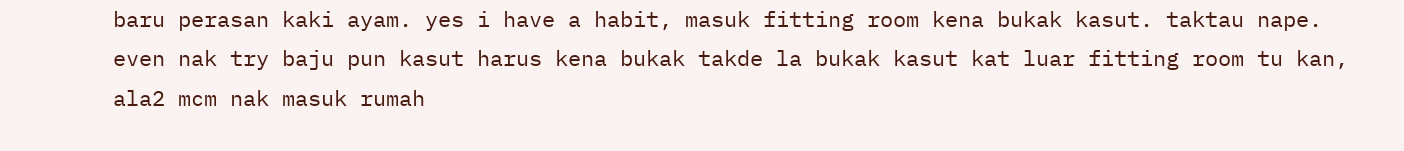baru perasan kaki ayam. yes i have a habit, masuk fitting room kena bukak kasut. taktau nape. even nak try baju pun kasut harus kena bukak takde la bukak kasut kat luar fitting room tu kan, ala2 mcm nak masuk rumah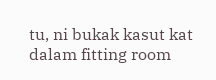tu, ni bukak kasut kat dalam fitting room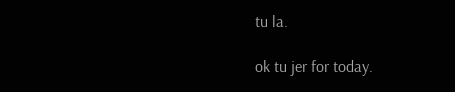tu la.

ok tu jer for today.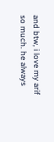and btw, i love my arif so much. he always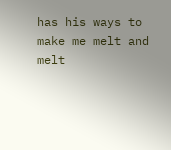has his ways to make me melt and melt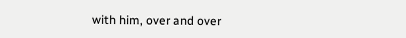with him, over and over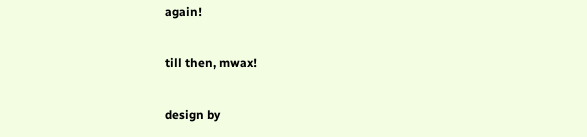again!

till then, mwax!

design by